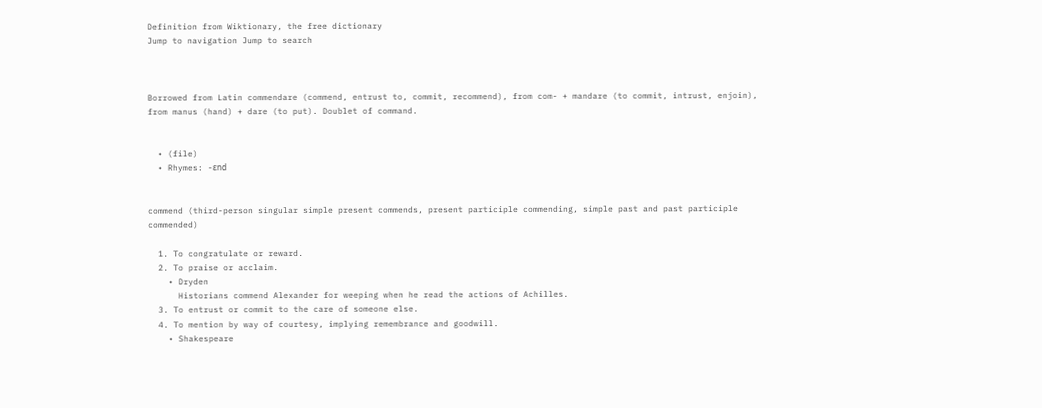Definition from Wiktionary, the free dictionary
Jump to navigation Jump to search



Borrowed from Latin commendare (commend, entrust to, commit, recommend), from com- + mandare (to commit, intrust, enjoin), from manus (hand) + dare (to put). Doublet of command.


  • (file)
  • Rhymes: -ɛnd


commend (third-person singular simple present commends, present participle commending, simple past and past participle commended)

  1. To congratulate or reward.
  2. To praise or acclaim.
    • Dryden
      Historians commend Alexander for weeping when he read the actions of Achilles.
  3. To entrust or commit to the care of someone else.
  4. To mention by way of courtesy, implying remembrance and goodwill.
    • Shakespeare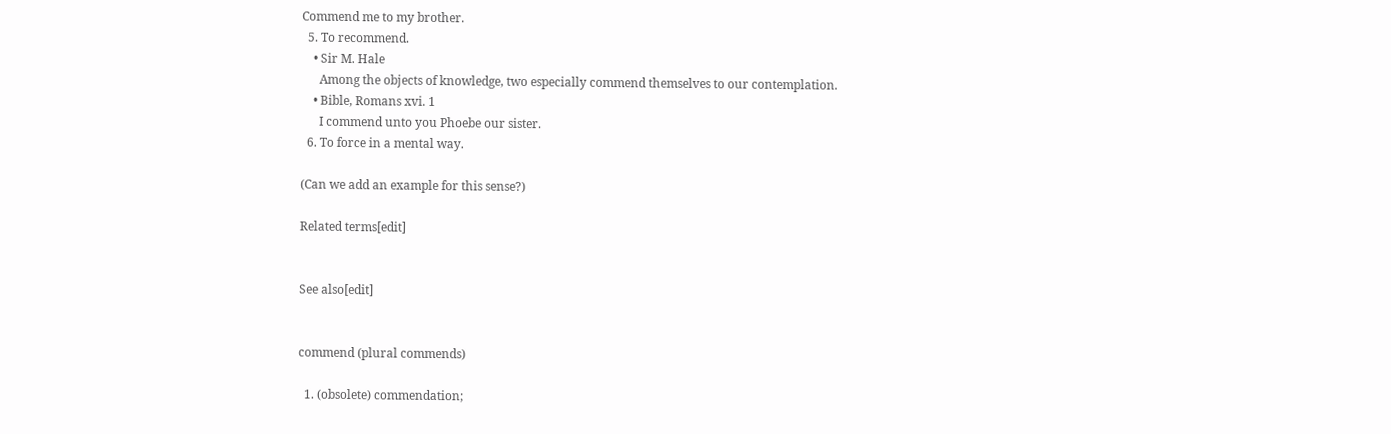Commend me to my brother.
  5. To recommend.
    • Sir M. Hale
      Among the objects of knowledge, two especially commend themselves to our contemplation.
    • Bible, Romans xvi. 1
      I commend unto you Phoebe our sister.
  6. To force in a mental way.

(Can we add an example for this sense?)

Related terms[edit]


See also[edit]


commend (plural commends)

  1. (obsolete) commendation;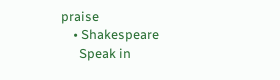praise
    • Shakespeare
      Speak in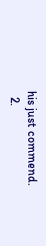his just commend.
  2.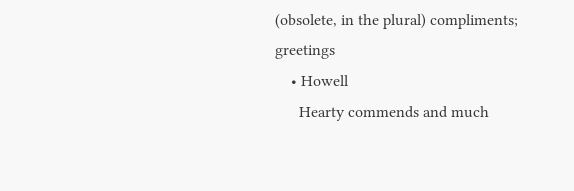(obsolete, in the plural) compliments; greetings
    • Howell
      Hearty commends and much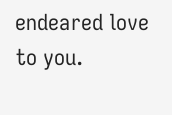endeared love to you.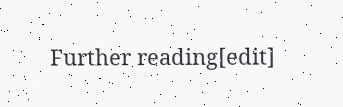Further reading[edit]